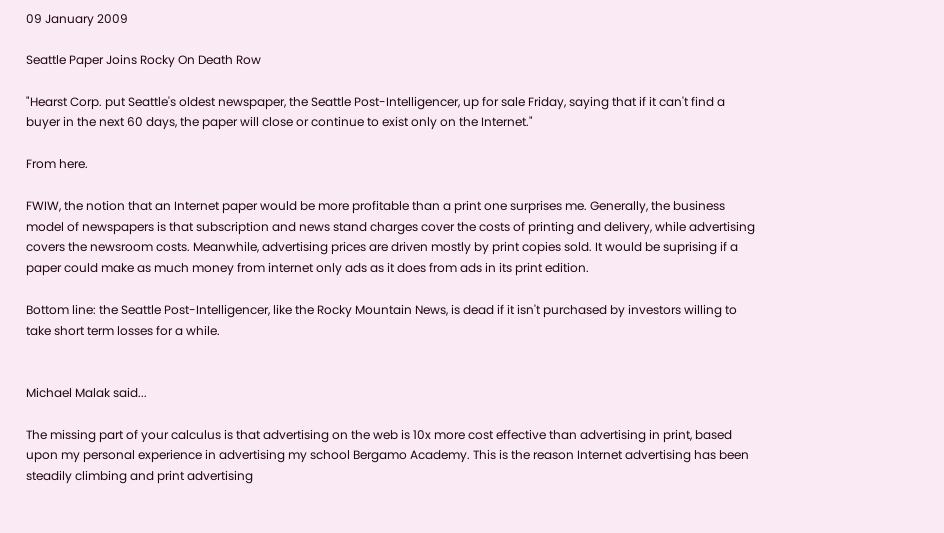09 January 2009

Seattle Paper Joins Rocky On Death Row

"Hearst Corp. put Seattle's oldest newspaper, the Seattle Post-Intelligencer, up for sale Friday, saying that if it can't find a buyer in the next 60 days, the paper will close or continue to exist only on the Internet."

From here.

FWIW, the notion that an Internet paper would be more profitable than a print one surprises me. Generally, the business model of newspapers is that subscription and news stand charges cover the costs of printing and delivery, while advertising covers the newsroom costs. Meanwhile, advertising prices are driven mostly by print copies sold. It would be suprising if a paper could make as much money from internet only ads as it does from ads in its print edition.

Bottom line: the Seattle Post-Intelligencer, like the Rocky Mountain News, is dead if it isn't purchased by investors willing to take short term losses for a while.


Michael Malak said...

The missing part of your calculus is that advertising on the web is 10x more cost effective than advertising in print, based upon my personal experience in advertising my school Bergamo Academy. This is the reason Internet advertising has been steadily climbing and print advertising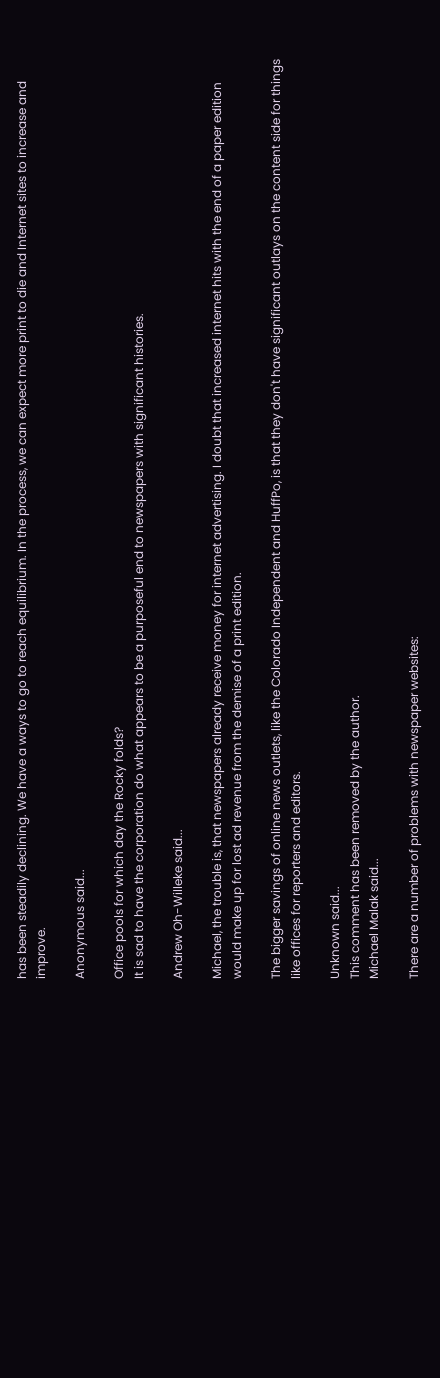has been steadily declining. We have a ways to go to reach equilibrium. In the process, we can expect more print to die and Internet sites to increase and improve.

Anonymous said...

Office pools for which day the Rocky folds?
It is sad to have the corporation do what appears to be a purposeful end to newspapers with significant histories.

Andrew Oh-Willeke said...

Michael, the trouble is, that newspapers already receive money for internet advertising. I doubt that increased internet hits with the end of a paper edition would make up for lost ad revenue from the demise of a print edition.

The bigger savings of online news outlets, like the Colorado Independent and HuffPo, is that they don't have significant outlays on the content side for things like offices for reporters and editors.

Unknown said...
This comment has been removed by the author.
Michael Malak said...

There are a number of problems with newspaper websites: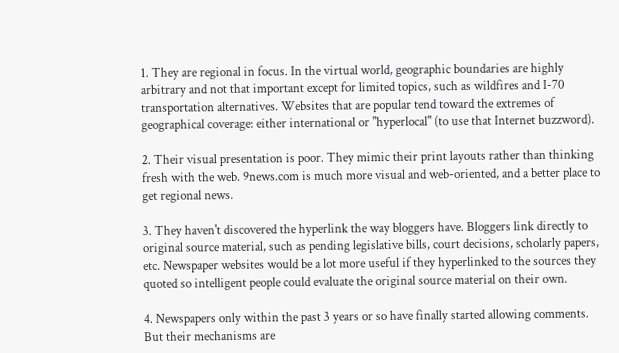1. They are regional in focus. In the virtual world, geographic boundaries are highly arbitrary and not that important except for limited topics, such as wildfires and I-70 transportation alternatives. Websites that are popular tend toward the extremes of geographical coverage: either international or "hyperlocal" (to use that Internet buzzword).

2. Their visual presentation is poor. They mimic their print layouts rather than thinking fresh with the web. 9news.com is much more visual and web-oriented, and a better place to get regional news.

3. They haven't discovered the hyperlink the way bloggers have. Bloggers link directly to original source material, such as pending legislative bills, court decisions, scholarly papers, etc. Newspaper websites would be a lot more useful if they hyperlinked to the sources they quoted so intelligent people could evaluate the original source material on their own.

4. Newspapers only within the past 3 years or so have finally started allowing comments. But their mechanisms are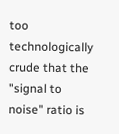too technologically crude that the "signal to noise" ratio is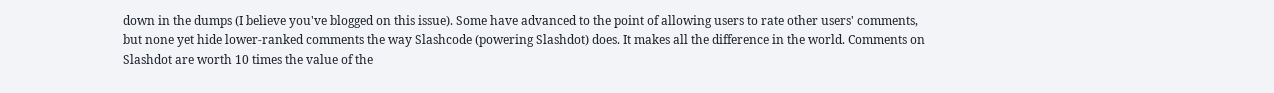down in the dumps (I believe you've blogged on this issue). Some have advanced to the point of allowing users to rate other users' comments, but none yet hide lower-ranked comments the way Slashcode (powering Slashdot) does. It makes all the difference in the world. Comments on Slashdot are worth 10 times the value of the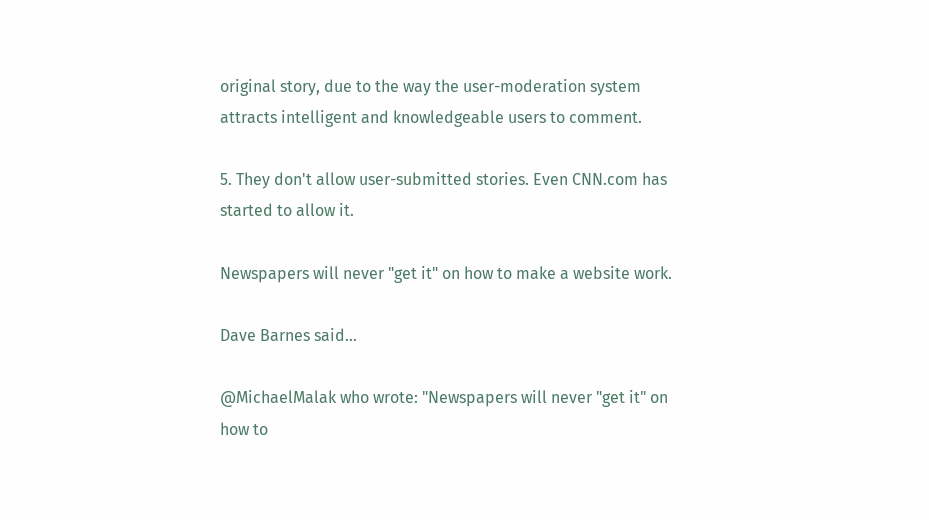original story, due to the way the user-moderation system attracts intelligent and knowledgeable users to comment.

5. They don't allow user-submitted stories. Even CNN.com has started to allow it.

Newspapers will never "get it" on how to make a website work.

Dave Barnes said...

@MichaelMalak who wrote: "Newspapers will never "get it" on how to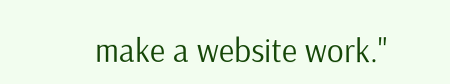make a website work."